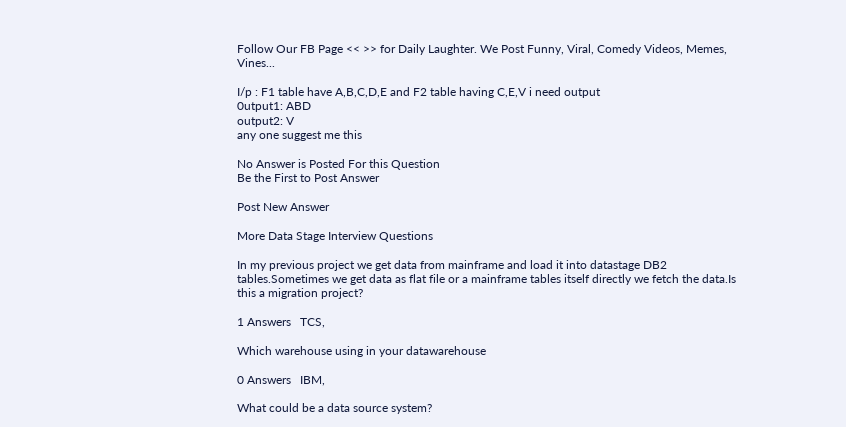Follow Our FB Page << >> for Daily Laughter. We Post Funny, Viral, Comedy Videos, Memes, Vines...

I/p : F1 table have A,B,C,D,E and F2 table having C,E,V i need output
0utput1: ABD
output2: V
any one suggest me this

No Answer is Posted For this Question
Be the First to Post Answer

Post New Answer

More Data Stage Interview Questions

In my previous project we get data from mainframe and load it into datastage DB2 tables.Sometimes we get data as flat file or a mainframe tables itself directly we fetch the data.Is this a migration project?

1 Answers   TCS,

Which warehouse using in your datawarehouse

0 Answers   IBM,

What could be a data source system?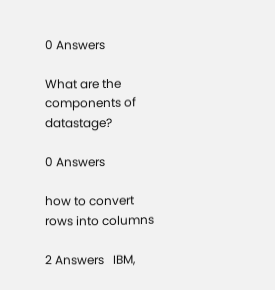0 Answers

What are the components of datastage?

0 Answers

how to convert rows into columns

2 Answers   IBM,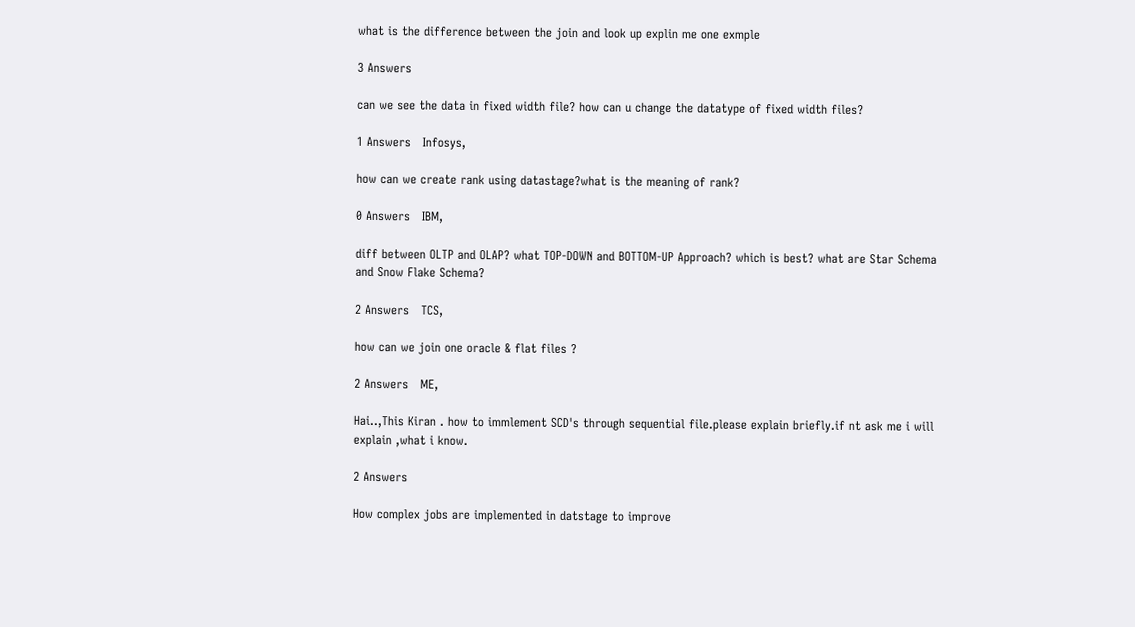what is the difference between the join and look up explin me one exmple

3 Answers

can we see the data in fixed width file? how can u change the datatype of fixed width files?

1 Answers   Infosys,

how can we create rank using datastage?what is the meaning of rank?

0 Answers   IBM,

diff between OLTP and OLAP? what TOP-DOWN and BOTTOM-UP Approach? which is best? what are Star Schema and Snow Flake Schema?

2 Answers   TCS,

how can we join one oracle & flat files ?

2 Answers   ME,

Hai..,This Kiran . how to immlement SCD's through sequential file.please explain briefly.if nt ask me i will explain ,what i know.

2 Answers

How complex jobs are implemented in datstage to improve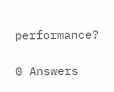performance?

0 Answers